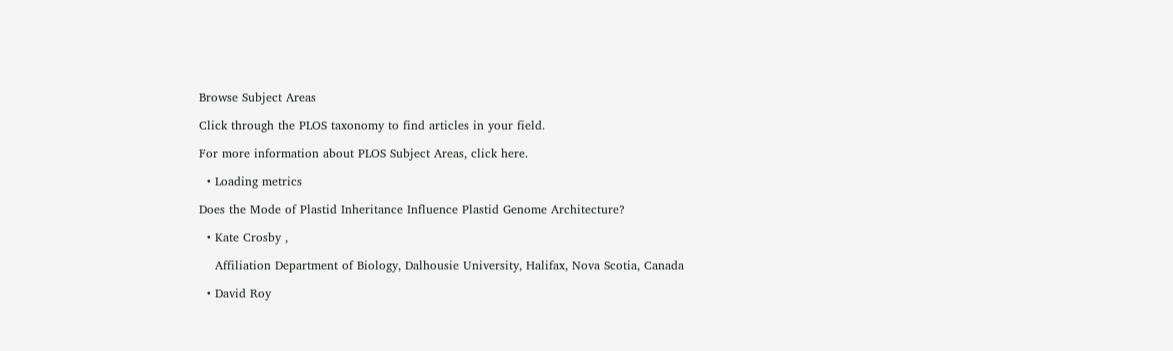Browse Subject Areas

Click through the PLOS taxonomy to find articles in your field.

For more information about PLOS Subject Areas, click here.

  • Loading metrics

Does the Mode of Plastid Inheritance Influence Plastid Genome Architecture?

  • Kate Crosby ,

    Affiliation Department of Biology, Dalhousie University, Halifax, Nova Scotia, Canada

  • David Roy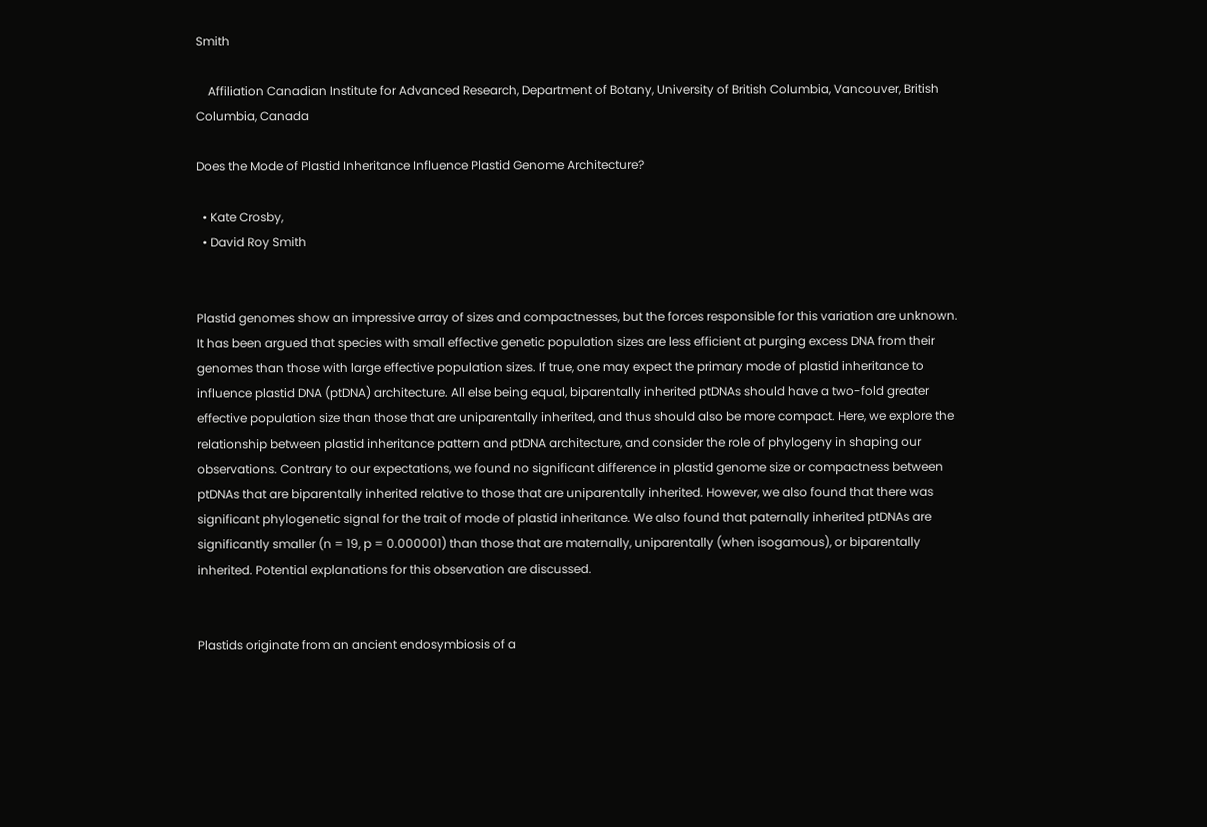Smith

    Affiliation Canadian Institute for Advanced Research, Department of Botany, University of British Columbia, Vancouver, British Columbia, Canada

Does the Mode of Plastid Inheritance Influence Plastid Genome Architecture?

  • Kate Crosby,
  • David Roy Smith


Plastid genomes show an impressive array of sizes and compactnesses, but the forces responsible for this variation are unknown. It has been argued that species with small effective genetic population sizes are less efficient at purging excess DNA from their genomes than those with large effective population sizes. If true, one may expect the primary mode of plastid inheritance to influence plastid DNA (ptDNA) architecture. All else being equal, biparentally inherited ptDNAs should have a two-fold greater effective population size than those that are uniparentally inherited, and thus should also be more compact. Here, we explore the relationship between plastid inheritance pattern and ptDNA architecture, and consider the role of phylogeny in shaping our observations. Contrary to our expectations, we found no significant difference in plastid genome size or compactness between ptDNAs that are biparentally inherited relative to those that are uniparentally inherited. However, we also found that there was significant phylogenetic signal for the trait of mode of plastid inheritance. We also found that paternally inherited ptDNAs are significantly smaller (n = 19, p = 0.000001) than those that are maternally, uniparentally (when isogamous), or biparentally inherited. Potential explanations for this observation are discussed.


Plastids originate from an ancient endosymbiosis of a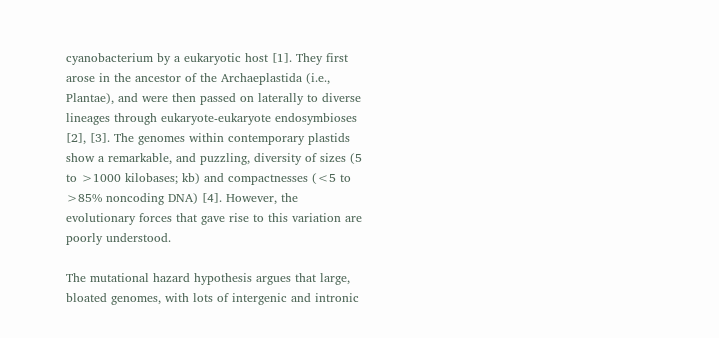cyanobacterium by a eukaryotic host [1]. They first arose in the ancestor of the Archaeplastida (i.e., Plantae), and were then passed on laterally to diverse lineages through eukaryote-eukaryote endosymbioses [2], [3]. The genomes within contemporary plastids show a remarkable, and puzzling, diversity of sizes (5 to >1000 kilobases; kb) and compactnesses (<5 to >85% noncoding DNA) [4]. However, the evolutionary forces that gave rise to this variation are poorly understood.

The mutational hazard hypothesis argues that large, bloated genomes, with lots of intergenic and intronic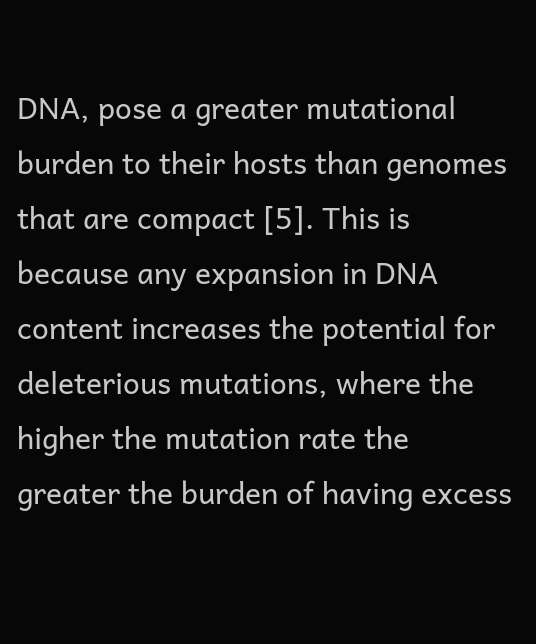DNA, pose a greater mutational burden to their hosts than genomes that are compact [5]. This is because any expansion in DNA content increases the potential for deleterious mutations, where the higher the mutation rate the greater the burden of having excess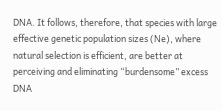DNA. It follows, therefore, that species with large effective genetic population sizes (Ne), where natural selection is efficient, are better at perceiving and eliminating “burdensome” excess DNA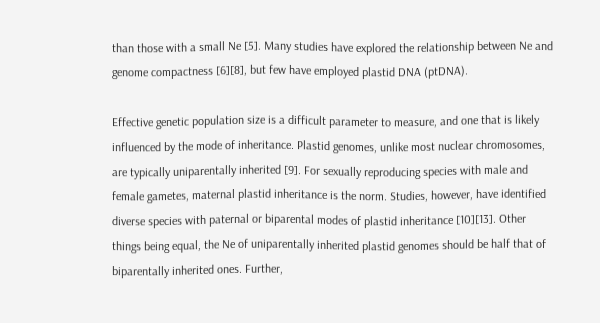than those with a small Ne [5]. Many studies have explored the relationship between Ne and genome compactness [6][8], but few have employed plastid DNA (ptDNA).

Effective genetic population size is a difficult parameter to measure, and one that is likely influenced by the mode of inheritance. Plastid genomes, unlike most nuclear chromosomes, are typically uniparentally inherited [9]. For sexually reproducing species with male and female gametes, maternal plastid inheritance is the norm. Studies, however, have identified diverse species with paternal or biparental modes of plastid inheritance [10][13]. Other things being equal, the Ne of uniparentally inherited plastid genomes should be half that of biparentally inherited ones. Further,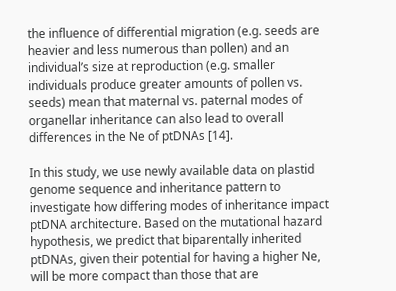the influence of differential migration (e.g. seeds are heavier and less numerous than pollen) and an individual’s size at reproduction (e.g. smaller individuals produce greater amounts of pollen vs. seeds) mean that maternal vs. paternal modes of organellar inheritance can also lead to overall differences in the Ne of ptDNAs [14].

In this study, we use newly available data on plastid genome sequence and inheritance pattern to investigate how differing modes of inheritance impact ptDNA architecture. Based on the mutational hazard hypothesis, we predict that biparentally inherited ptDNAs, given their potential for having a higher Ne, will be more compact than those that are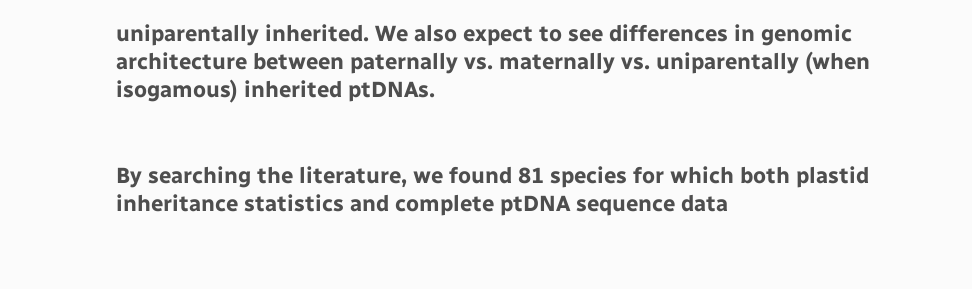uniparentally inherited. We also expect to see differences in genomic architecture between paternally vs. maternally vs. uniparentally (when isogamous) inherited ptDNAs.


By searching the literature, we found 81 species for which both plastid inheritance statistics and complete ptDNA sequence data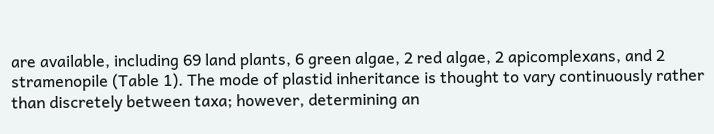are available, including 69 land plants, 6 green algae, 2 red algae, 2 apicomplexans, and 2 stramenopile (Table 1). The mode of plastid inheritance is thought to vary continuously rather than discretely between taxa; however, determining an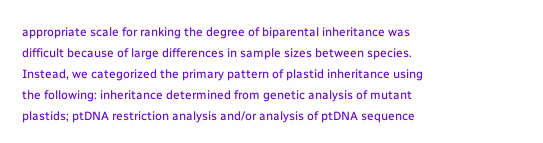appropriate scale for ranking the degree of biparental inheritance was difficult because of large differences in sample sizes between species. Instead, we categorized the primary pattern of plastid inheritance using the following: inheritance determined from genetic analysis of mutant plastids; ptDNA restriction analysis and/or analysis of ptDNA sequence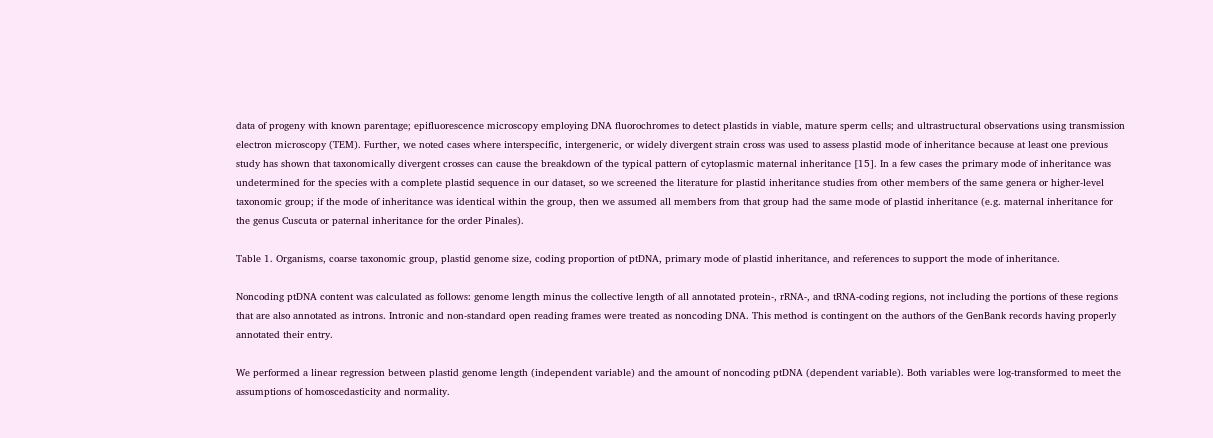data of progeny with known parentage; epifluorescence microscopy employing DNA fluorochromes to detect plastids in viable, mature sperm cells; and ultrastructural observations using transmission electron microscopy (TEM). Further, we noted cases where interspecific, intergeneric, or widely divergent strain cross was used to assess plastid mode of inheritance because at least one previous study has shown that taxonomically divergent crosses can cause the breakdown of the typical pattern of cytoplasmic maternal inheritance [15]. In a few cases the primary mode of inheritance was undetermined for the species with a complete plastid sequence in our dataset, so we screened the literature for plastid inheritance studies from other members of the same genera or higher-level taxonomic group; if the mode of inheritance was identical within the group, then we assumed all members from that group had the same mode of plastid inheritance (e.g. maternal inheritance for the genus Cuscuta or paternal inheritance for the order Pinales).

Table 1. Organisms, coarse taxonomic group, plastid genome size, coding proportion of ptDNA, primary mode of plastid inheritance, and references to support the mode of inheritance.

Noncoding ptDNA content was calculated as follows: genome length minus the collective length of all annotated protein-, rRNA-, and tRNA-coding regions, not including the portions of these regions that are also annotated as introns. Intronic and non-standard open reading frames were treated as noncoding DNA. This method is contingent on the authors of the GenBank records having properly annotated their entry.

We performed a linear regression between plastid genome length (independent variable) and the amount of noncoding ptDNA (dependent variable). Both variables were log-transformed to meet the assumptions of homoscedasticity and normality.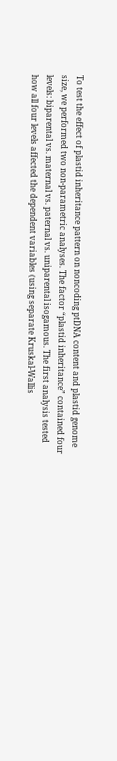To test the effect of plastid inheritance pattern on noncoding ptDNA content and plastid genome size, we performed two non-parametric analyses. The factor “plastid inheritance” contained four levels: biparental vs. maternal vs. paternal vs. uniparental isogamous. The first analysis tested how all four levels affected the dependent variables (using separate Kruskal-Wallis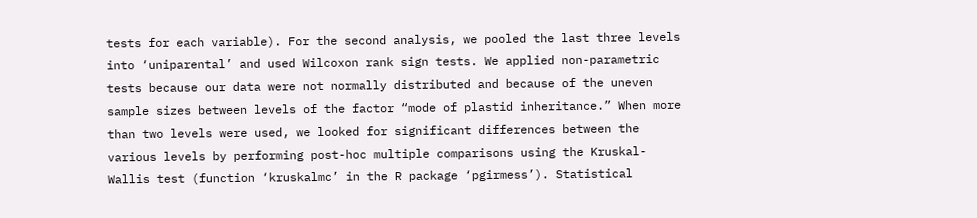tests for each variable). For the second analysis, we pooled the last three levels into ‘uniparental’ and used Wilcoxon rank sign tests. We applied non-parametric tests because our data were not normally distributed and because of the uneven sample sizes between levels of the factor “mode of plastid inheritance.” When more than two levels were used, we looked for significant differences between the various levels by performing post-hoc multiple comparisons using the Kruskal-Wallis test (function ‘kruskalmc’ in the R package ‘pgirmess’). Statistical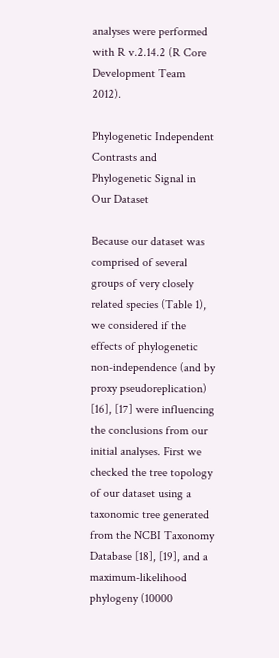analyses were performed with R v.2.14.2 (R Core Development Team 2012).

Phylogenetic Independent Contrasts and Phylogenetic Signal in Our Dataset

Because our dataset was comprised of several groups of very closely related species (Table 1), we considered if the effects of phylogenetic non-independence (and by proxy pseudoreplication) [16], [17] were influencing the conclusions from our initial analyses. First we checked the tree topology of our dataset using a taxonomic tree generated from the NCBI Taxonomy Database [18], [19], and a maximum-likelihood phylogeny (10000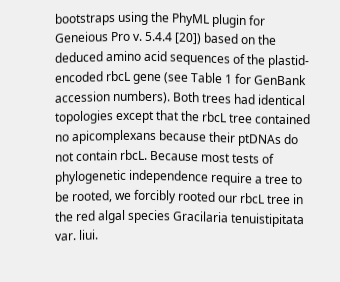bootstraps using the PhyML plugin for Geneious Pro v. 5.4.4 [20]) based on the deduced amino acid sequences of the plastid-encoded rbcL gene (see Table 1 for GenBank accession numbers). Both trees had identical topologies except that the rbcL tree contained no apicomplexans because their ptDNAs do not contain rbcL. Because most tests of phylogenetic independence require a tree to be rooted, we forcibly rooted our rbcL tree in the red algal species Gracilaria tenuistipitata var. liui.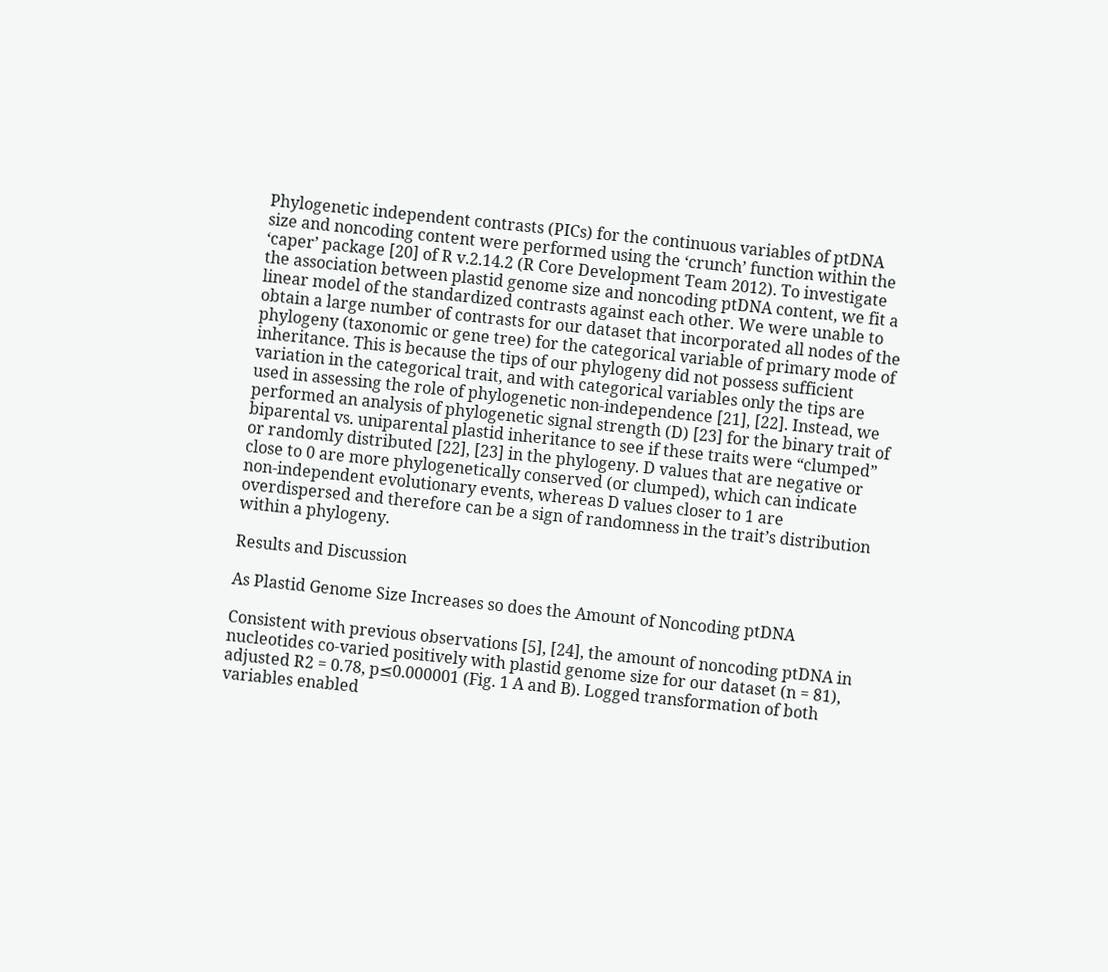Phylogenetic independent contrasts (PICs) for the continuous variables of ptDNA size and noncoding content were performed using the ‘crunch’ function within the ‘caper’ package [20] of R v.2.14.2 (R Core Development Team 2012). To investigate the association between plastid genome size and noncoding ptDNA content, we fit a linear model of the standardized contrasts against each other. We were unable to obtain a large number of contrasts for our dataset that incorporated all nodes of the phylogeny (taxonomic or gene tree) for the categorical variable of primary mode of inheritance. This is because the tips of our phylogeny did not possess sufficient variation in the categorical trait, and with categorical variables only the tips are used in assessing the role of phylogenetic non-independence [21], [22]. Instead, we performed an analysis of phylogenetic signal strength (D) [23] for the binary trait of biparental vs. uniparental plastid inheritance to see if these traits were “clumped” or randomly distributed [22], [23] in the phylogeny. D values that are negative or close to 0 are more phylogenetically conserved (or clumped), which can indicate non-independent evolutionary events, whereas D values closer to 1 are overdispersed and therefore can be a sign of randomness in the trait’s distribution within a phylogeny.

Results and Discussion

As Plastid Genome Size Increases so does the Amount of Noncoding ptDNA

Consistent with previous observations [5], [24], the amount of noncoding ptDNA in nucleotides co-varied positively with plastid genome size for our dataset (n = 81), adjusted R2 = 0.78, p≤0.000001 (Fig. 1 A and B). Logged transformation of both variables enabled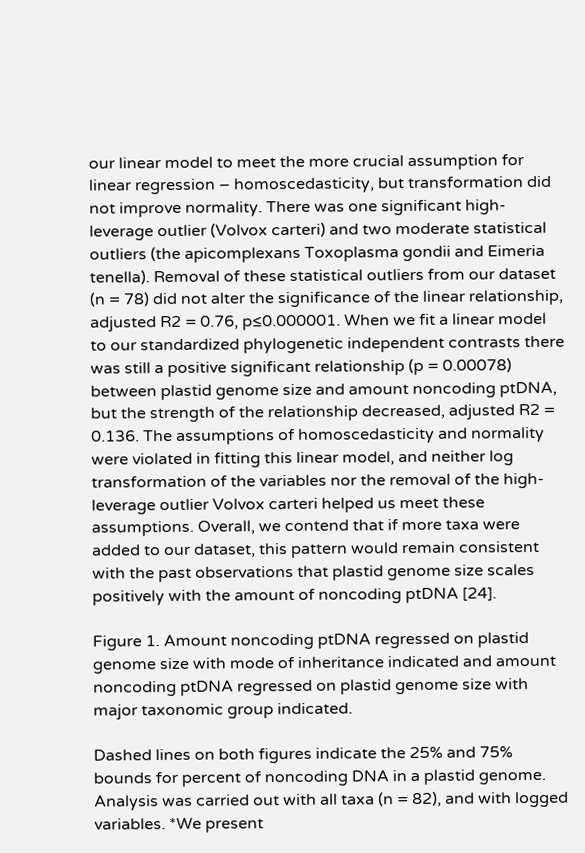our linear model to meet the more crucial assumption for linear regression – homoscedasticity, but transformation did not improve normality. There was one significant high-leverage outlier (Volvox carteri) and two moderate statistical outliers (the apicomplexans Toxoplasma gondii and Eimeria tenella). Removal of these statistical outliers from our dataset (n = 78) did not alter the significance of the linear relationship, adjusted R2 = 0.76, p≤0.000001. When we fit a linear model to our standardized phylogenetic independent contrasts there was still a positive significant relationship (p = 0.00078) between plastid genome size and amount noncoding ptDNA, but the strength of the relationship decreased, adjusted R2 = 0.136. The assumptions of homoscedasticity and normality were violated in fitting this linear model, and neither log transformation of the variables nor the removal of the high-leverage outlier Volvox carteri helped us meet these assumptions. Overall, we contend that if more taxa were added to our dataset, this pattern would remain consistent with the past observations that plastid genome size scales positively with the amount of noncoding ptDNA [24].

Figure 1. Amount noncoding ptDNA regressed on plastid genome size with mode of inheritance indicated and amount noncoding ptDNA regressed on plastid genome size with major taxonomic group indicated.

Dashed lines on both figures indicate the 25% and 75% bounds for percent of noncoding DNA in a plastid genome. Analysis was carried out with all taxa (n = 82), and with logged variables. *We present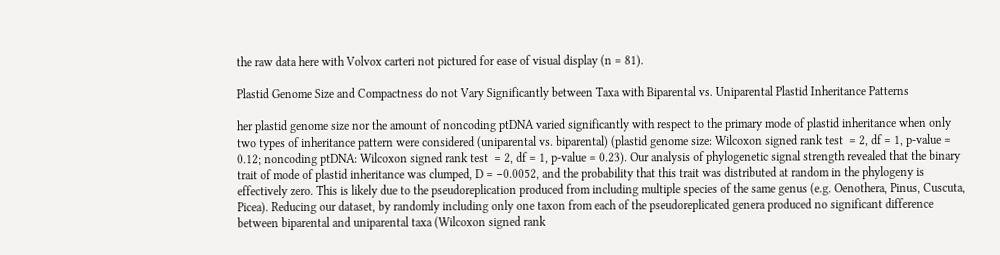the raw data here with Volvox carteri not pictured for ease of visual display (n = 81).

Plastid Genome Size and Compactness do not Vary Significantly between Taxa with Biparental vs. Uniparental Plastid Inheritance Patterns

her plastid genome size nor the amount of noncoding ptDNA varied significantly with respect to the primary mode of plastid inheritance when only two types of inheritance pattern were considered (uniparental vs. biparental) (plastid genome size: Wilcoxon signed rank test  = 2, df = 1, p-value = 0.12; noncoding ptDNA: Wilcoxon signed rank test  = 2, df = 1, p-value = 0.23). Our analysis of phylogenetic signal strength revealed that the binary trait of mode of plastid inheritance was clumped, D = −0.0052, and the probability that this trait was distributed at random in the phylogeny is effectively zero. This is likely due to the pseudoreplication produced from including multiple species of the same genus (e.g. Oenothera, Pinus, Cuscuta, Picea). Reducing our dataset, by randomly including only one taxon from each of the pseudoreplicated genera produced no significant difference between biparental and uniparental taxa (Wilcoxon signed rank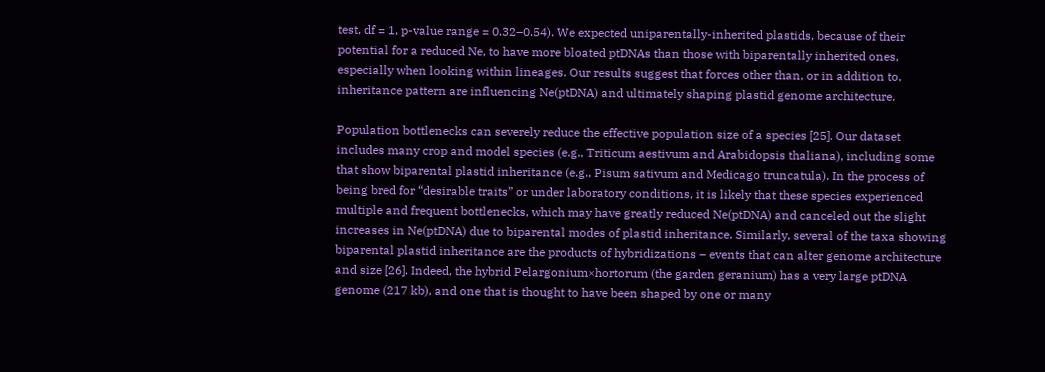test, df = 1, p-value range = 0.32–0.54). We expected uniparentally-inherited plastids, because of their potential for a reduced Ne, to have more bloated ptDNAs than those with biparentally inherited ones, especially when looking within lineages. Our results suggest that forces other than, or in addition to, inheritance pattern are influencing Ne(ptDNA) and ultimately shaping plastid genome architecture.

Population bottlenecks can severely reduce the effective population size of a species [25]. Our dataset includes many crop and model species (e.g., Triticum aestivum and Arabidopsis thaliana), including some that show biparental plastid inheritance (e.g., Pisum sativum and Medicago truncatula). In the process of being bred for “desirable traits” or under laboratory conditions, it is likely that these species experienced multiple and frequent bottlenecks, which may have greatly reduced Ne(ptDNA) and canceled out the slight increases in Ne(ptDNA) due to biparental modes of plastid inheritance. Similarly, several of the taxa showing biparental plastid inheritance are the products of hybridizations – events that can alter genome architecture and size [26]. Indeed, the hybrid Pelargonium×hortorum (the garden geranium) has a very large ptDNA genome (217 kb), and one that is thought to have been shaped by one or many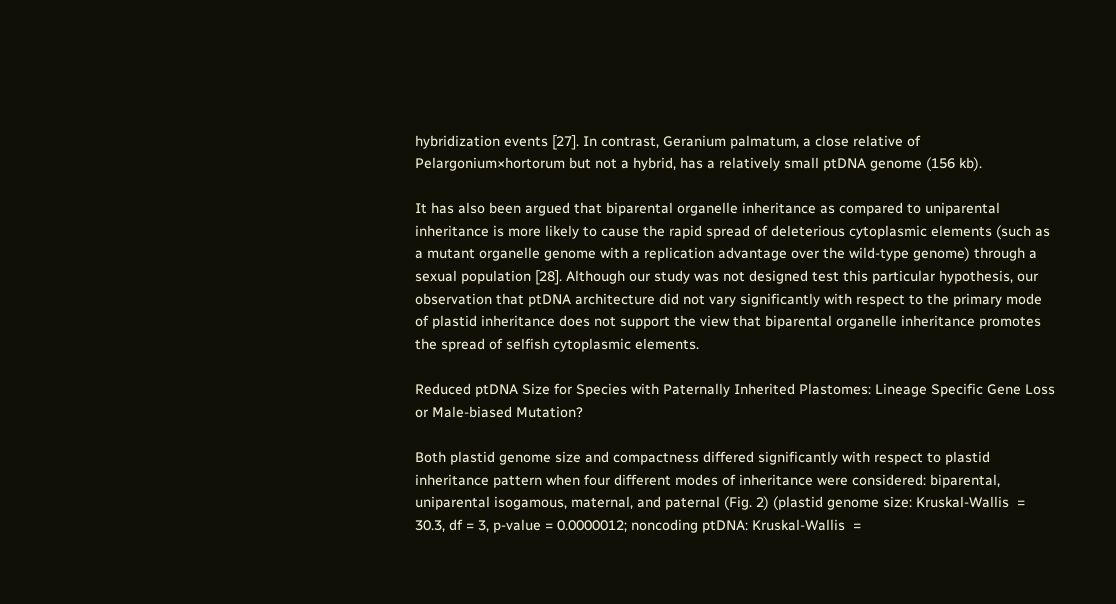hybridization events [27]. In contrast, Geranium palmatum, a close relative of Pelargonium×hortorum but not a hybrid, has a relatively small ptDNA genome (156 kb).

It has also been argued that biparental organelle inheritance as compared to uniparental inheritance is more likely to cause the rapid spread of deleterious cytoplasmic elements (such as a mutant organelle genome with a replication advantage over the wild-type genome) through a sexual population [28]. Although our study was not designed test this particular hypothesis, our observation that ptDNA architecture did not vary significantly with respect to the primary mode of plastid inheritance does not support the view that biparental organelle inheritance promotes the spread of selfish cytoplasmic elements.

Reduced ptDNA Size for Species with Paternally Inherited Plastomes: Lineage Specific Gene Loss or Male-biased Mutation?

Both plastid genome size and compactness differed significantly with respect to plastid inheritance pattern when four different modes of inheritance were considered: biparental, uniparental isogamous, maternal, and paternal (Fig. 2) (plastid genome size: Kruskal-Wallis  = 30.3, df = 3, p-value = 0.0000012; noncoding ptDNA: Kruskal-Wallis  =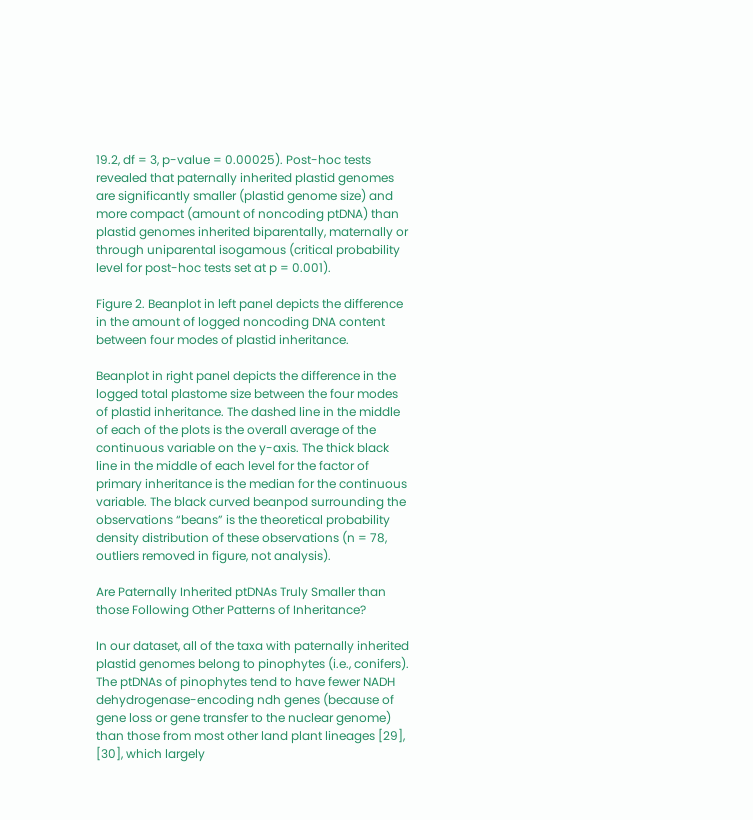19.2, df = 3, p-value = 0.00025). Post-hoc tests revealed that paternally inherited plastid genomes are significantly smaller (plastid genome size) and more compact (amount of noncoding ptDNA) than plastid genomes inherited biparentally, maternally or through uniparental isogamous (critical probability level for post-hoc tests set at p = 0.001).

Figure 2. Beanplot in left panel depicts the difference in the amount of logged noncoding DNA content between four modes of plastid inheritance.

Beanplot in right panel depicts the difference in the logged total plastome size between the four modes of plastid inheritance. The dashed line in the middle of each of the plots is the overall average of the continuous variable on the y-axis. The thick black line in the middle of each level for the factor of primary inheritance is the median for the continuous variable. The black curved beanpod surrounding the observations “beans” is the theoretical probability density distribution of these observations (n = 78, outliers removed in figure, not analysis).

Are Paternally Inherited ptDNAs Truly Smaller than those Following Other Patterns of Inheritance?

In our dataset, all of the taxa with paternally inherited plastid genomes belong to pinophytes (i.e., conifers). The ptDNAs of pinophytes tend to have fewer NADH dehydrogenase-encoding ndh genes (because of gene loss or gene transfer to the nuclear genome) than those from most other land plant lineages [29], [30], which largely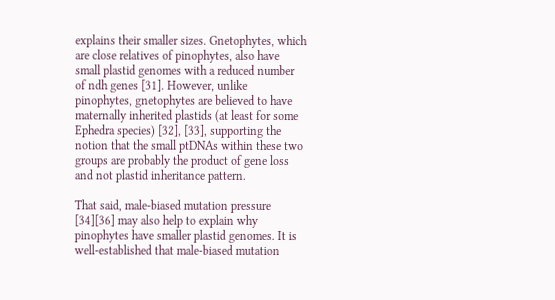explains their smaller sizes. Gnetophytes, which are close relatives of pinophytes, also have small plastid genomes with a reduced number of ndh genes [31]. However, unlike pinophytes, gnetophytes are believed to have maternally inherited plastids (at least for some Ephedra species) [32], [33], supporting the notion that the small ptDNAs within these two groups are probably the product of gene loss and not plastid inheritance pattern.

That said, male-biased mutation pressure [34][36] may also help to explain why pinophytes have smaller plastid genomes. It is well-established that male-biased mutation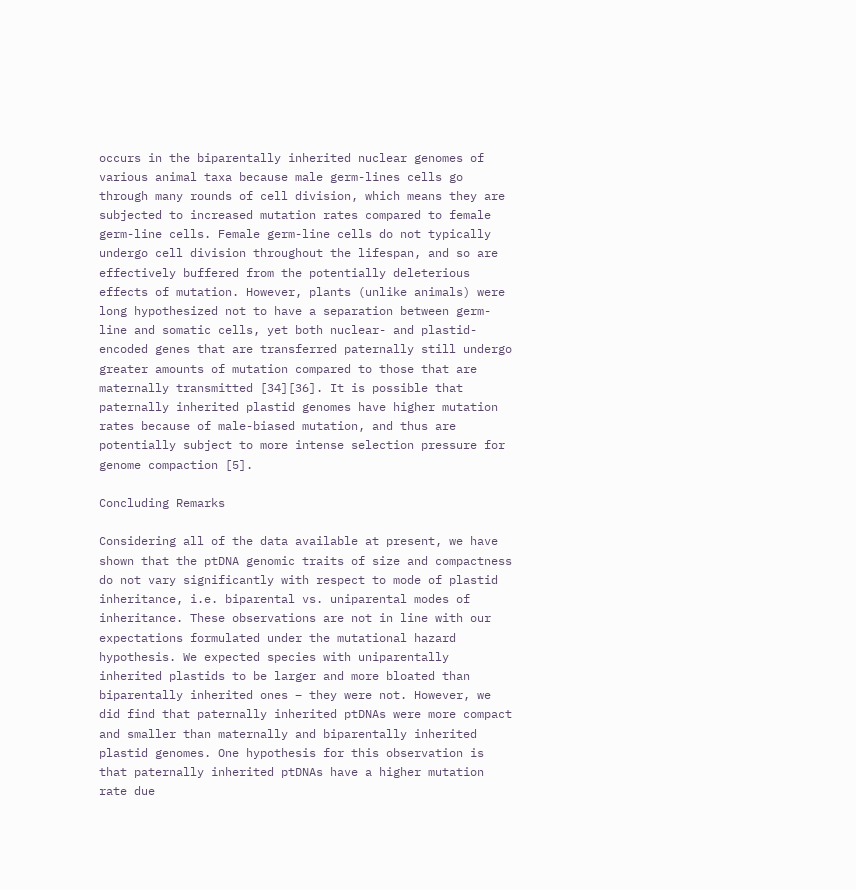occurs in the biparentally inherited nuclear genomes of various animal taxa because male germ-lines cells go through many rounds of cell division, which means they are subjected to increased mutation rates compared to female germ-line cells. Female germ-line cells do not typically undergo cell division throughout the lifespan, and so are effectively buffered from the potentially deleterious effects of mutation. However, plants (unlike animals) were long hypothesized not to have a separation between germ-line and somatic cells, yet both nuclear- and plastid-encoded genes that are transferred paternally still undergo greater amounts of mutation compared to those that are maternally transmitted [34][36]. It is possible that paternally inherited plastid genomes have higher mutation rates because of male-biased mutation, and thus are potentially subject to more intense selection pressure for genome compaction [5].

Concluding Remarks

Considering all of the data available at present, we have shown that the ptDNA genomic traits of size and compactness do not vary significantly with respect to mode of plastid inheritance, i.e. biparental vs. uniparental modes of inheritance. These observations are not in line with our expectations formulated under the mutational hazard hypothesis. We expected species with uniparentally inherited plastids to be larger and more bloated than biparentally inherited ones – they were not. However, we did find that paternally inherited ptDNAs were more compact and smaller than maternally and biparentally inherited plastid genomes. One hypothesis for this observation is that paternally inherited ptDNAs have a higher mutation rate due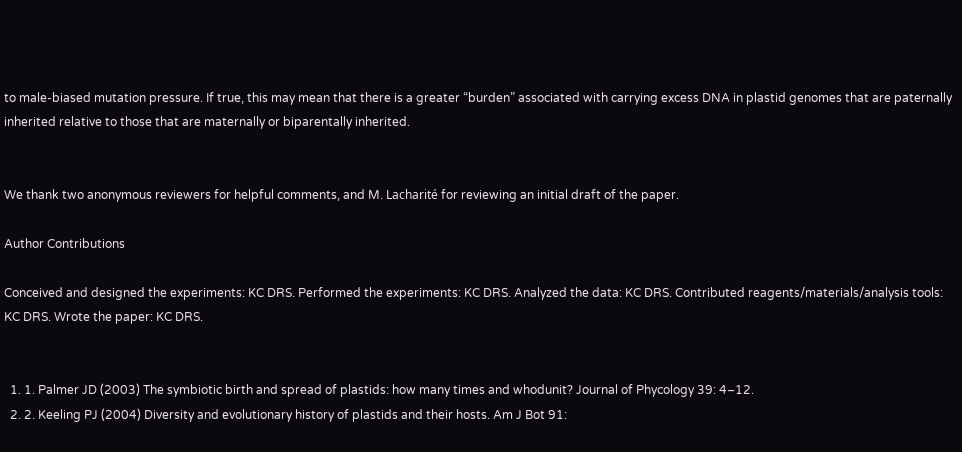to male-biased mutation pressure. If true, this may mean that there is a greater “burden” associated with carrying excess DNA in plastid genomes that are paternally inherited relative to those that are maternally or biparentally inherited.


We thank two anonymous reviewers for helpful comments, and M. Lacharité for reviewing an initial draft of the paper.

Author Contributions

Conceived and designed the experiments: KC DRS. Performed the experiments: KC DRS. Analyzed the data: KC DRS. Contributed reagents/materials/analysis tools: KC DRS. Wrote the paper: KC DRS.


  1. 1. Palmer JD (2003) The symbiotic birth and spread of plastids: how many times and whodunit? Journal of Phycology 39: 4–12.
  2. 2. Keeling PJ (2004) Diversity and evolutionary history of plastids and their hosts. Am J Bot 91: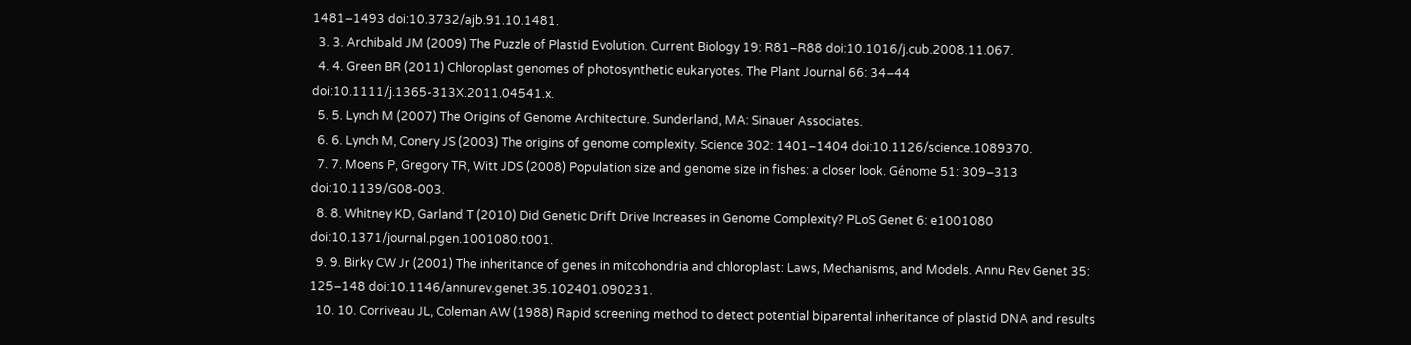1481–1493 doi:10.3732/ajb.91.10.1481.
  3. 3. Archibald JM (2009) The Puzzle of Plastid Evolution. Current Biology 19: R81–R88 doi:10.1016/j.cub.2008.11.067.
  4. 4. Green BR (2011) Chloroplast genomes of photosynthetic eukaryotes. The Plant Journal 66: 34–44 doi:10.1111/j.1365-313X.2011.04541.x.
  5. 5. Lynch M (2007) The Origins of Genome Architecture. Sunderland, MA: Sinauer Associates.
  6. 6. Lynch M, Conery JS (2003) The origins of genome complexity. Science 302: 1401–1404 doi:10.1126/science.1089370.
  7. 7. Moens P, Gregory TR, Witt JDS (2008) Population size and genome size in fishes: a closer look. Génome 51: 309–313 doi:10.1139/G08-003.
  8. 8. Whitney KD, Garland T (2010) Did Genetic Drift Drive Increases in Genome Complexity? PLoS Genet 6: e1001080 doi:10.1371/journal.pgen.1001080.t001.
  9. 9. Birky CW Jr (2001) The inheritance of genes in mitcohondria and chloroplast: Laws, Mechanisms, and Models. Annu Rev Genet 35: 125–148 doi:10.1146/annurev.genet.35.102401.090231.
  10. 10. Corriveau JL, Coleman AW (1988) Rapid screening method to detect potential biparental inheritance of plastid DNA and results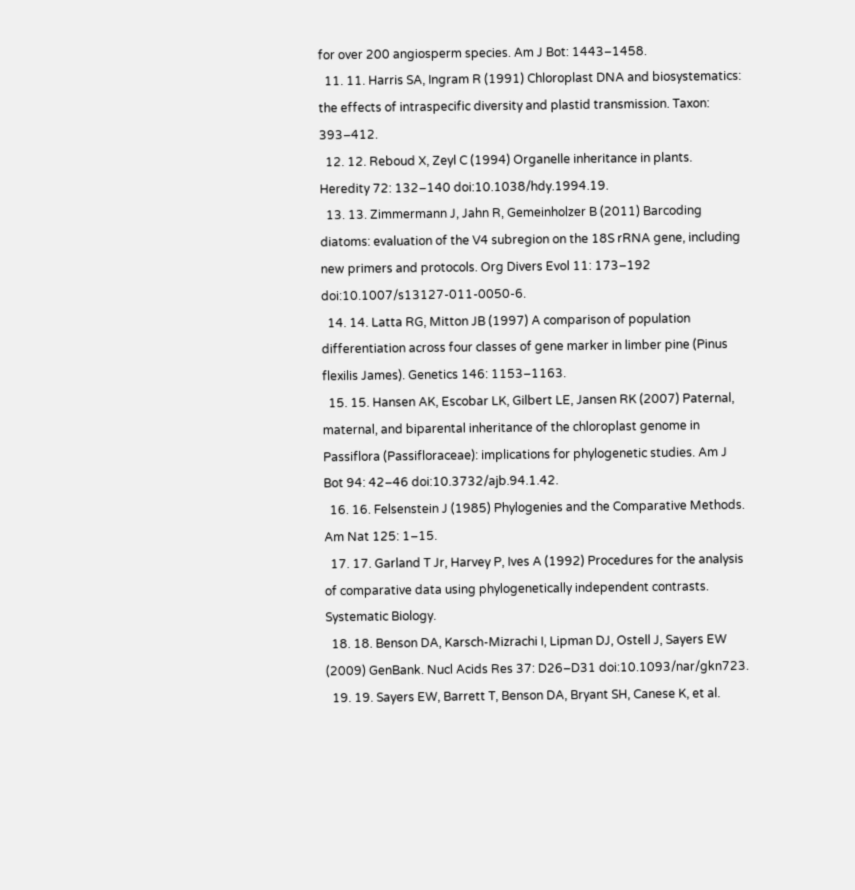for over 200 angiosperm species. Am J Bot: 1443–1458.
  11. 11. Harris SA, Ingram R (1991) Chloroplast DNA and biosystematics: the effects of intraspecific diversity and plastid transmission. Taxon: 393–412.
  12. 12. Reboud X, Zeyl C (1994) Organelle inheritance in plants. Heredity 72: 132–140 doi:10.1038/hdy.1994.19.
  13. 13. Zimmermann J, Jahn R, Gemeinholzer B (2011) Barcoding diatoms: evaluation of the V4 subregion on the 18S rRNA gene, including new primers and protocols. Org Divers Evol 11: 173–192 doi:10.1007/s13127-011-0050-6.
  14. 14. Latta RG, Mitton JB (1997) A comparison of population differentiation across four classes of gene marker in limber pine (Pinus flexilis James). Genetics 146: 1153–1163.
  15. 15. Hansen AK, Escobar LK, Gilbert LE, Jansen RK (2007) Paternal, maternal, and biparental inheritance of the chloroplast genome in Passiflora (Passifloraceae): implications for phylogenetic studies. Am J Bot 94: 42–46 doi:10.3732/ajb.94.1.42.
  16. 16. Felsenstein J (1985) Phylogenies and the Comparative Methods. Am Nat 125: 1–15.
  17. 17. Garland T Jr, Harvey P, Ives A (1992) Procedures for the analysis of comparative data using phylogenetically independent contrasts. Systematic Biology.
  18. 18. Benson DA, Karsch-Mizrachi I, Lipman DJ, Ostell J, Sayers EW (2009) GenBank. Nucl Acids Res 37: D26–D31 doi:10.1093/nar/gkn723.
  19. 19. Sayers EW, Barrett T, Benson DA, Bryant SH, Canese K, et al.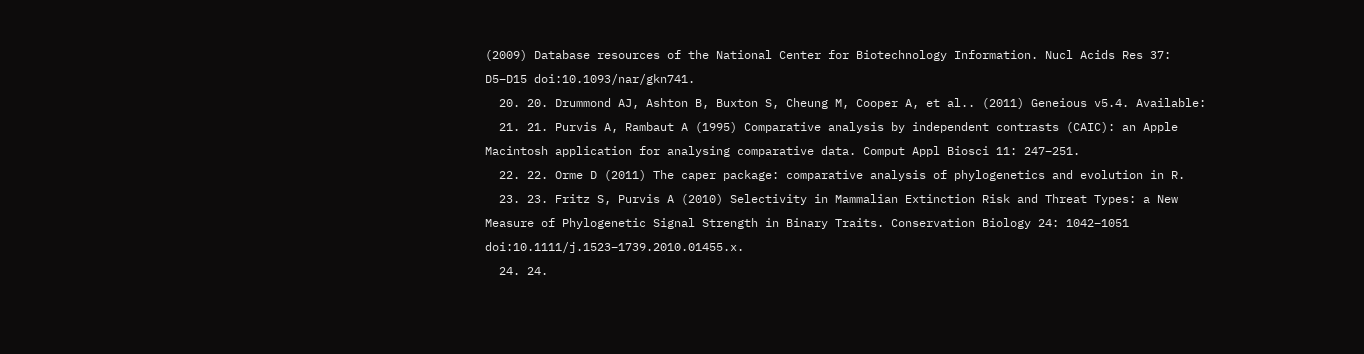(2009) Database resources of the National Center for Biotechnology Information. Nucl Acids Res 37: D5–D15 doi:10.1093/nar/gkn741.
  20. 20. Drummond AJ, Ashton B, Buxton S, Cheung M, Cooper A, et al.. (2011) Geneious v5.4. Available:
  21. 21. Purvis A, Rambaut A (1995) Comparative analysis by independent contrasts (CAIC): an Apple Macintosh application for analysing comparative data. Comput Appl Biosci 11: 247–251.
  22. 22. Orme D (2011) The caper package: comparative analysis of phylogenetics and evolution in R.
  23. 23. Fritz S, Purvis A (2010) Selectivity in Mammalian Extinction Risk and Threat Types: a New Measure of Phylogenetic Signal Strength in Binary Traits. Conservation Biology 24: 1042–1051 doi:10.1111/j.1523–1739.2010.01455.x.
  24. 24.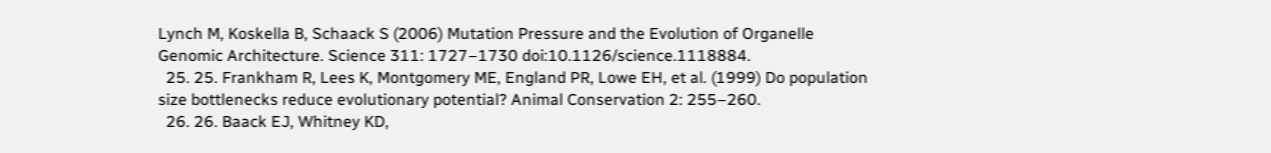Lynch M, Koskella B, Schaack S (2006) Mutation Pressure and the Evolution of Organelle Genomic Architecture. Science 311: 1727–1730 doi:10.1126/science.1118884.
  25. 25. Frankham R, Lees K, Montgomery ME, England PR, Lowe EH, et al. (1999) Do population size bottlenecks reduce evolutionary potential? Animal Conservation 2: 255–260.
  26. 26. Baack EJ, Whitney KD,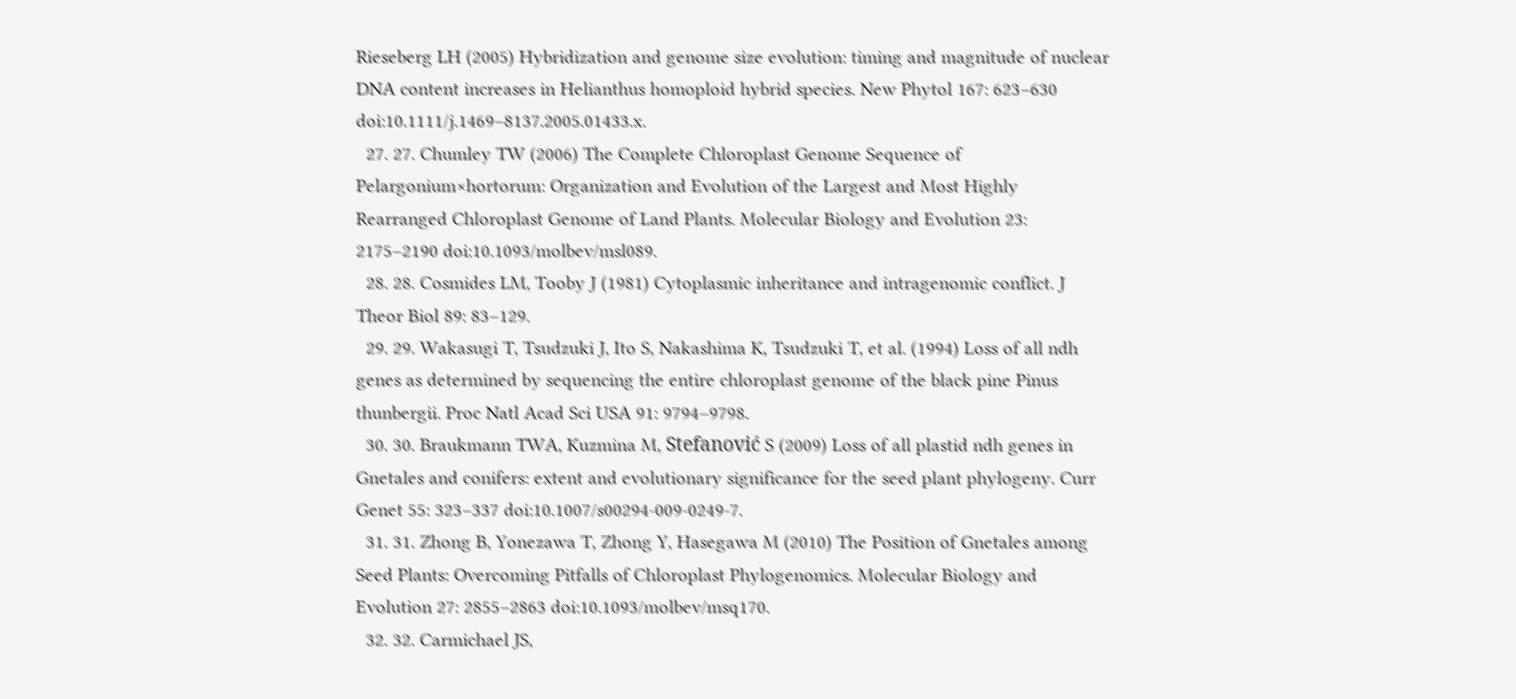Rieseberg LH (2005) Hybridization and genome size evolution: timing and magnitude of nuclear DNA content increases in Helianthus homoploid hybrid species. New Phytol 167: 623–630 doi:10.1111/j.1469–8137.2005.01433.x.
  27. 27. Chumley TW (2006) The Complete Chloroplast Genome Sequence of Pelargonium×hortorum: Organization and Evolution of the Largest and Most Highly Rearranged Chloroplast Genome of Land Plants. Molecular Biology and Evolution 23: 2175–2190 doi:10.1093/molbev/msl089.
  28. 28. Cosmides LM, Tooby J (1981) Cytoplasmic inheritance and intragenomic conflict. J Theor Biol 89: 83–129.
  29. 29. Wakasugi T, Tsudzuki J, Ito S, Nakashima K, Tsudzuki T, et al. (1994) Loss of all ndh genes as determined by sequencing the entire chloroplast genome of the black pine Pinus thunbergii. Proc Natl Acad Sci USA 91: 9794–9798.
  30. 30. Braukmann TWA, Kuzmina M, Stefanović S (2009) Loss of all plastid ndh genes in Gnetales and conifers: extent and evolutionary significance for the seed plant phylogeny. Curr Genet 55: 323–337 doi:10.1007/s00294-009-0249-7.
  31. 31. Zhong B, Yonezawa T, Zhong Y, Hasegawa M (2010) The Position of Gnetales among Seed Plants: Overcoming Pitfalls of Chloroplast Phylogenomics. Molecular Biology and Evolution 27: 2855–2863 doi:10.1093/molbev/msq170.
  32. 32. Carmichael JS,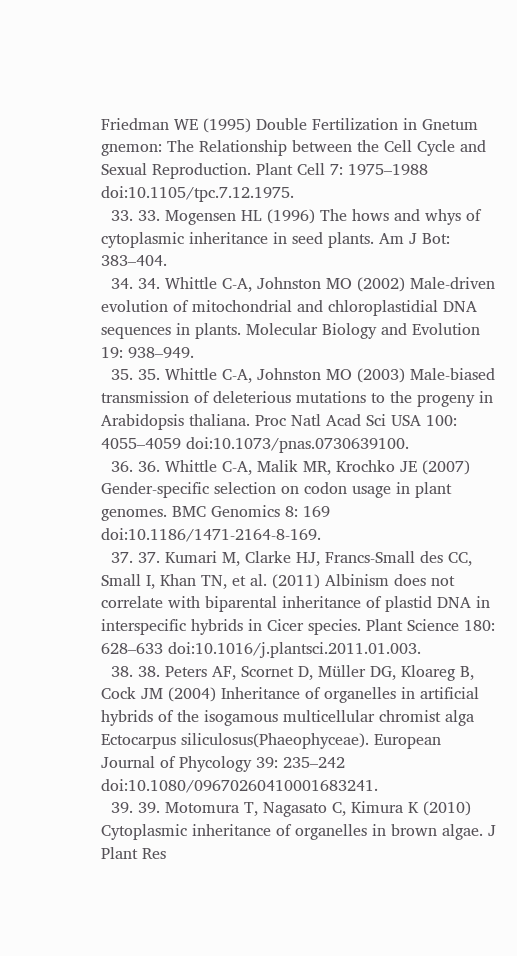Friedman WE (1995) Double Fertilization in Gnetum gnemon: The Relationship between the Cell Cycle and Sexual Reproduction. Plant Cell 7: 1975–1988 doi:10.1105/tpc.7.12.1975.
  33. 33. Mogensen HL (1996) The hows and whys of cytoplasmic inheritance in seed plants. Am J Bot: 383–404.
  34. 34. Whittle C-A, Johnston MO (2002) Male-driven evolution of mitochondrial and chloroplastidial DNA sequences in plants. Molecular Biology and Evolution 19: 938–949.
  35. 35. Whittle C-A, Johnston MO (2003) Male-biased transmission of deleterious mutations to the progeny in Arabidopsis thaliana. Proc Natl Acad Sci USA 100: 4055–4059 doi:10.1073/pnas.0730639100.
  36. 36. Whittle C-A, Malik MR, Krochko JE (2007) Gender-specific selection on codon usage in plant genomes. BMC Genomics 8: 169 doi:10.1186/1471-2164-8-169.
  37. 37. Kumari M, Clarke HJ, Francs-Small des CC, Small I, Khan TN, et al. (2011) Albinism does not correlate with biparental inheritance of plastid DNA in interspecific hybrids in Cicer species. Plant Science 180: 628–633 doi:10.1016/j.plantsci.2011.01.003.
  38. 38. Peters AF, Scornet D, Müller DG, Kloareg B, Cock JM (2004) Inheritance of organelles in artificial hybrids of the isogamous multicellular chromist alga Ectocarpus siliculosus(Phaeophyceae). European Journal of Phycology 39: 235–242 doi:10.1080/09670260410001683241.
  39. 39. Motomura T, Nagasato C, Kimura K (2010) Cytoplasmic inheritance of organelles in brown algae. J Plant Res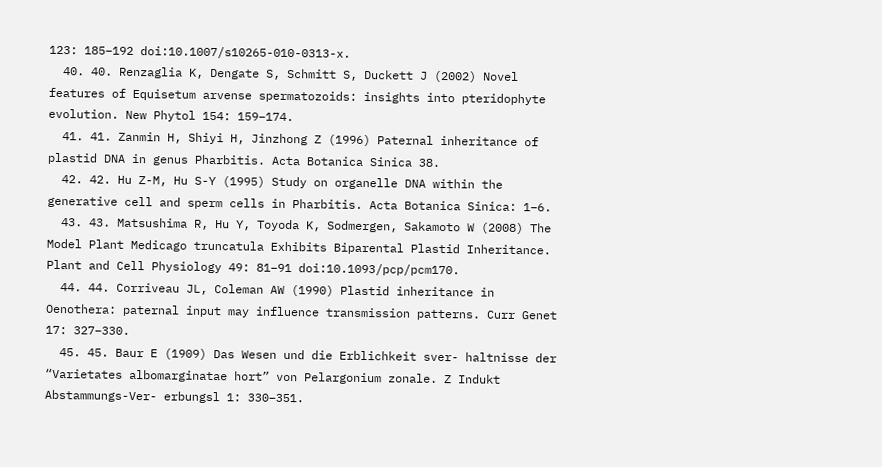123: 185–192 doi:10.1007/s10265-010-0313-x.
  40. 40. Renzaglia K, Dengate S, Schmitt S, Duckett J (2002) Novel features of Equisetum arvense spermatozoids: insights into pteridophyte evolution. New Phytol 154: 159–174.
  41. 41. Zanmin H, Shiyi H, Jinzhong Z (1996) Paternal inheritance of plastid DNA in genus Pharbitis. Acta Botanica Sinica 38.
  42. 42. Hu Z-M, Hu S-Y (1995) Study on organelle DNA within the generative cell and sperm cells in Pharbitis. Acta Botanica Sinica: 1–6.
  43. 43. Matsushima R, Hu Y, Toyoda K, Sodmergen, Sakamoto W (2008) The Model Plant Medicago truncatula Exhibits Biparental Plastid Inheritance. Plant and Cell Physiology 49: 81–91 doi:10.1093/pcp/pcm170.
  44. 44. Corriveau JL, Coleman AW (1990) Plastid inheritance in Oenothera: paternal input may influence transmission patterns. Curr Genet 17: 327–330.
  45. 45. Baur E (1909) Das Wesen und die Erblichkeit sver- haltnisse der “Varietates albomarginatae hort” von Pelargonium zonale. Z Indukt Abstammungs-Ver- erbungsl 1: 330–351.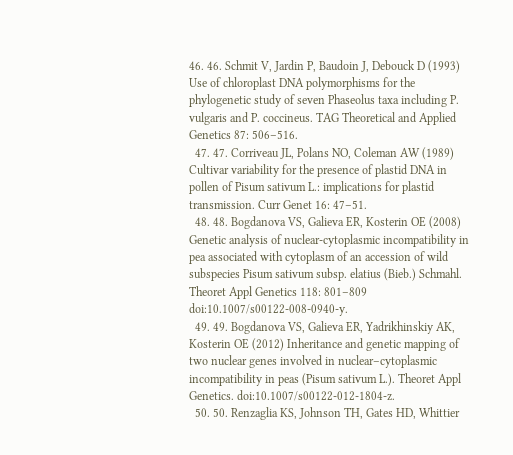46. 46. Schmit V, Jardin P, Baudoin J, Debouck D (1993) Use of chloroplast DNA polymorphisms for the phylogenetic study of seven Phaseolus taxa including P. vulgaris and P. coccineus. TAG Theoretical and Applied Genetics 87: 506–516.
  47. 47. Corriveau JL, Polans NO, Coleman AW (1989) Cultivar variability for the presence of plastid DNA in pollen of Pisum sativum L.: implications for plastid transmission. Curr Genet 16: 47–51.
  48. 48. Bogdanova VS, Galieva ER, Kosterin OE (2008) Genetic analysis of nuclear-cytoplasmic incompatibility in pea associated with cytoplasm of an accession of wild subspecies Pisum sativum subsp. elatius (Bieb.) Schmahl. Theoret Appl Genetics 118: 801–809 doi:10.1007/s00122-008-0940-y.
  49. 49. Bogdanova VS, Galieva ER, Yadrikhinskiy AK, Kosterin OE (2012) Inheritance and genetic mapping of two nuclear genes involved in nuclear–cytoplasmic incompatibility in peas (Pisum sativum L.). Theoret Appl Genetics. doi:10.1007/s00122-012-1804-z.
  50. 50. Renzaglia KS, Johnson TH, Gates HD, Whittier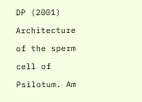DP (2001) Architecture of the sperm cell of Psilotum. Am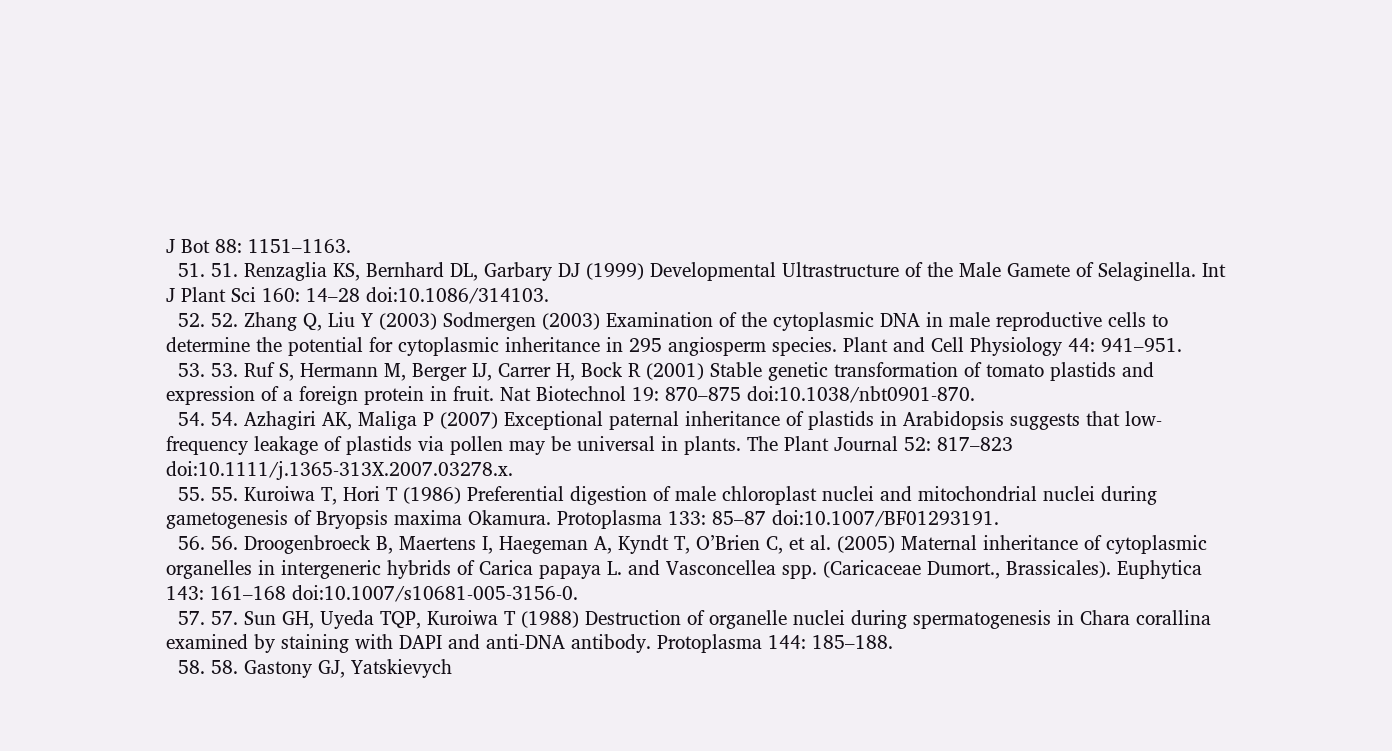J Bot 88: 1151–1163.
  51. 51. Renzaglia KS, Bernhard DL, Garbary DJ (1999) Developmental Ultrastructure of the Male Gamete of Selaginella. Int J Plant Sci 160: 14–28 doi:10.1086/314103.
  52. 52. Zhang Q, Liu Y (2003) Sodmergen (2003) Examination of the cytoplasmic DNA in male reproductive cells to determine the potential for cytoplasmic inheritance in 295 angiosperm species. Plant and Cell Physiology 44: 941–951.
  53. 53. Ruf S, Hermann M, Berger IJ, Carrer H, Bock R (2001) Stable genetic transformation of tomato plastids and expression of a foreign protein in fruit. Nat Biotechnol 19: 870–875 doi:10.1038/nbt0901-870.
  54. 54. Azhagiri AK, Maliga P (2007) Exceptional paternal inheritance of plastids in Arabidopsis suggests that low-frequency leakage of plastids via pollen may be universal in plants. The Plant Journal 52: 817–823 doi:10.1111/j.1365-313X.2007.03278.x.
  55. 55. Kuroiwa T, Hori T (1986) Preferential digestion of male chloroplast nuclei and mitochondrial nuclei during gametogenesis of Bryopsis maxima Okamura. Protoplasma 133: 85–87 doi:10.1007/BF01293191.
  56. 56. Droogenbroeck B, Maertens I, Haegeman A, Kyndt T, O’Brien C, et al. (2005) Maternal inheritance of cytoplasmic organelles in intergeneric hybrids of Carica papaya L. and Vasconcellea spp. (Caricaceae Dumort., Brassicales). Euphytica 143: 161–168 doi:10.1007/s10681-005-3156-0.
  57. 57. Sun GH, Uyeda TQP, Kuroiwa T (1988) Destruction of organelle nuclei during spermatogenesis in Chara corallina examined by staining with DAPI and anti-DNA antibody. Protoplasma 144: 185–188.
  58. 58. Gastony GJ, Yatskievych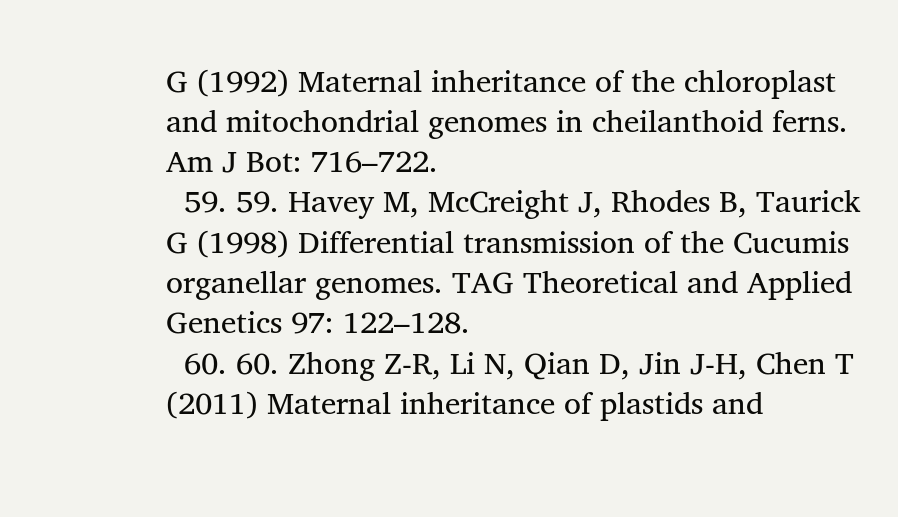G (1992) Maternal inheritance of the chloroplast and mitochondrial genomes in cheilanthoid ferns. Am J Bot: 716–722.
  59. 59. Havey M, McCreight J, Rhodes B, Taurick G (1998) Differential transmission of the Cucumis organellar genomes. TAG Theoretical and Applied Genetics 97: 122–128.
  60. 60. Zhong Z-R, Li N, Qian D, Jin J-H, Chen T (2011) Maternal inheritance of plastids and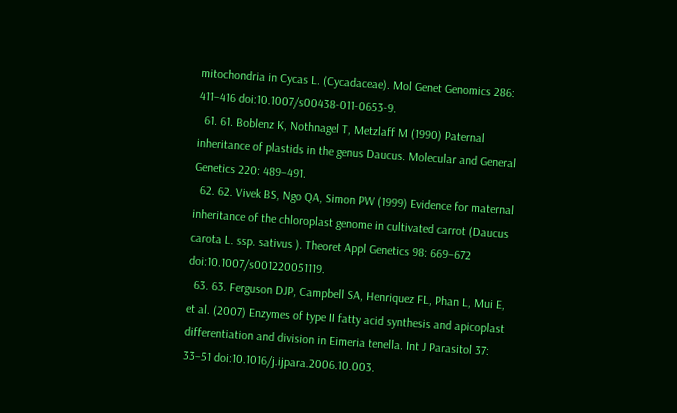mitochondria in Cycas L. (Cycadaceae). Mol Genet Genomics 286: 411–416 doi:10.1007/s00438-011-0653-9.
  61. 61. Boblenz K, Nothnagel T, Metzlaff M (1990) Paternal inheritance of plastids in the genus Daucus. Molecular and General Genetics 220: 489–491.
  62. 62. Vivek BS, Ngo QA, Simon PW (1999) Evidence for maternal inheritance of the chloroplast genome in cultivated carrot (Daucus carota L. ssp. sativus ). Theoret Appl Genetics 98: 669–672 doi:10.1007/s001220051119.
  63. 63. Ferguson DJP, Campbell SA, Henriquez FL, Phan L, Mui E, et al. (2007) Enzymes of type II fatty acid synthesis and apicoplast differentiation and division in Eimeria tenella. Int J Parasitol 37: 33–51 doi:10.1016/j.ijpara.2006.10.003.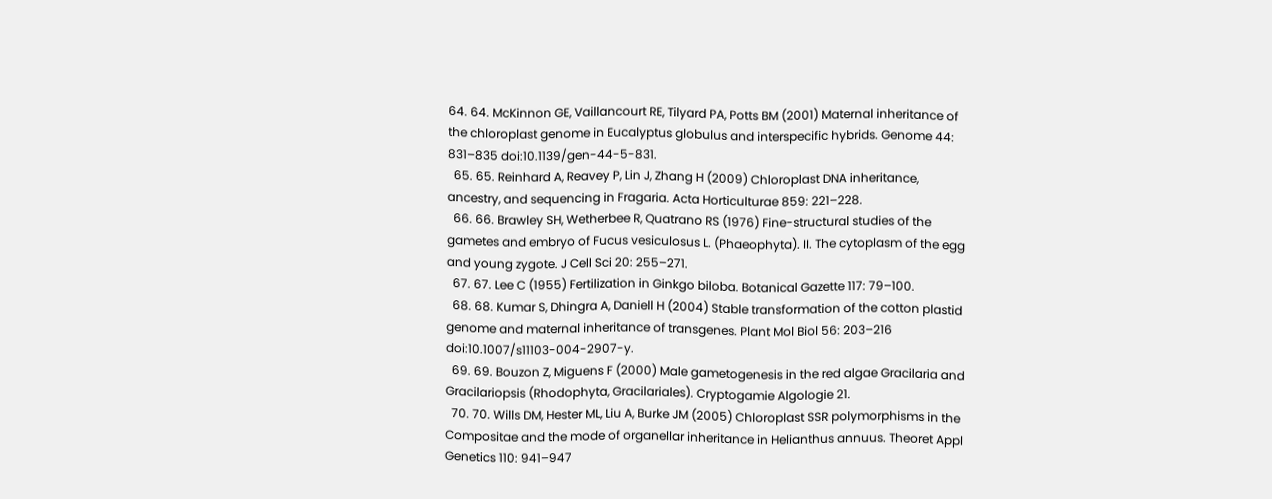64. 64. McKinnon GE, Vaillancourt RE, Tilyard PA, Potts BM (2001) Maternal inheritance of the chloroplast genome in Eucalyptus globulus and interspecific hybrids. Genome 44: 831–835 doi:10.1139/gen-44-5-831.
  65. 65. Reinhard A, Reavey P, Lin J, Zhang H (2009) Chloroplast DNA inheritance, ancestry, and sequencing in Fragaria. Acta Horticulturae 859: 221–228.
  66. 66. Brawley SH, Wetherbee R, Quatrano RS (1976) Fine-structural studies of the gametes and embryo of Fucus vesiculosus L. (Phaeophyta). II. The cytoplasm of the egg and young zygote. J Cell Sci 20: 255–271.
  67. 67. Lee C (1955) Fertilization in Ginkgo biloba. Botanical Gazette 117: 79–100.
  68. 68. Kumar S, Dhingra A, Daniell H (2004) Stable transformation of the cotton plastid genome and maternal inheritance of transgenes. Plant Mol Biol 56: 203–216 doi:10.1007/s11103-004-2907-y.
  69. 69. Bouzon Z, Miguens F (2000) Male gametogenesis in the red algae Gracilaria and Gracilariopsis (Rhodophyta, Gracilariales). Cryptogamie Algologie 21.
  70. 70. Wills DM, Hester ML, Liu A, Burke JM (2005) Chloroplast SSR polymorphisms in the Compositae and the mode of organellar inheritance in Helianthus annuus. Theoret Appl Genetics 110: 941–947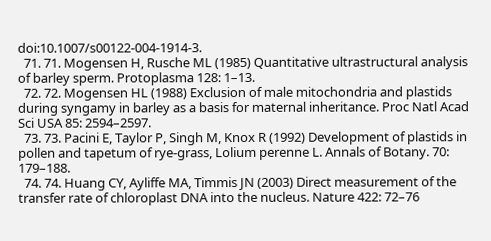doi:10.1007/s00122-004-1914-3.
  71. 71. Mogensen H, Rusche ML (1985) Quantitative ultrastructural analysis of barley sperm. Protoplasma 128: 1–13.
  72. 72. Mogensen HL (1988) Exclusion of male mitochondria and plastids during syngamy in barley as a basis for maternal inheritance. Proc Natl Acad Sci USA 85: 2594–2597.
  73. 73. Pacini E, Taylor P, Singh M, Knox R (1992) Development of plastids in pollen and tapetum of rye-grass, Lolium perenne L. Annals of Botany. 70: 179–188.
  74. 74. Huang CY, Ayliffe MA, Timmis JN (2003) Direct measurement of the transfer rate of chloroplast DNA into the nucleus. Nature 422: 72–76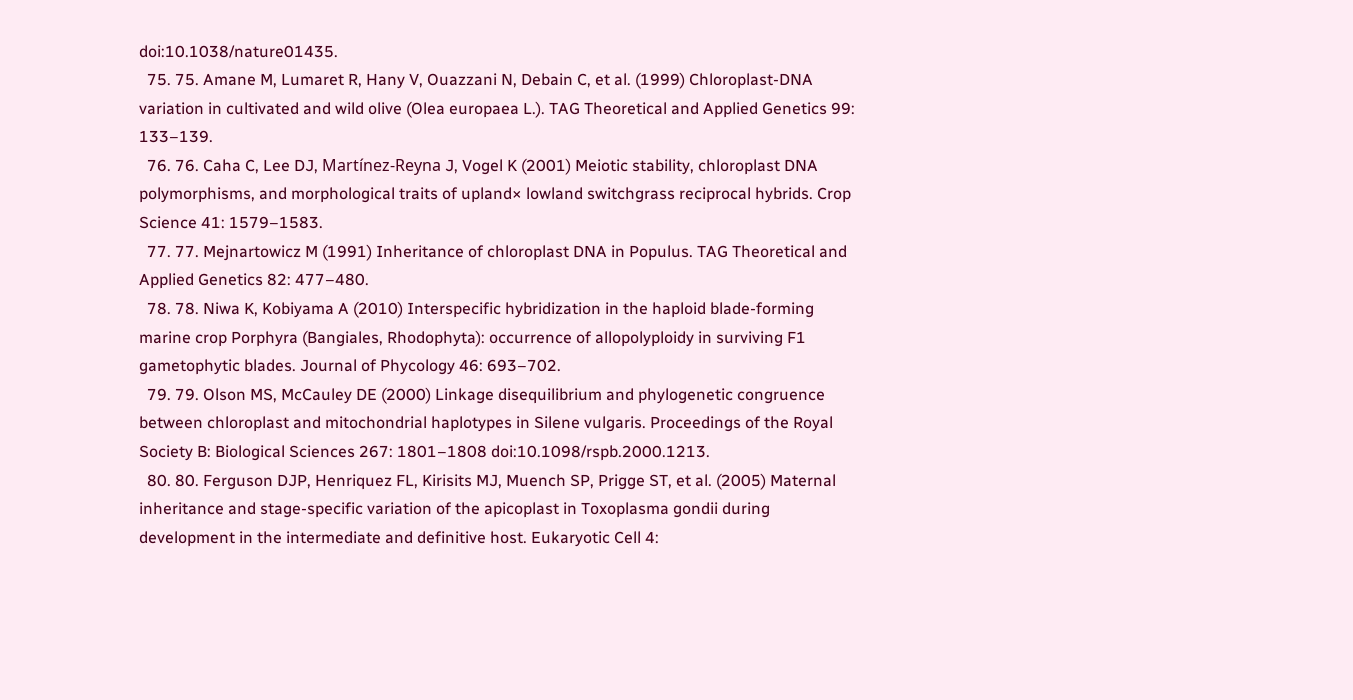doi:10.1038/nature01435.
  75. 75. Amane M, Lumaret R, Hany V, Ouazzani N, Debain C, et al. (1999) Chloroplast-DNA variation in cultivated and wild olive (Olea europaea L.). TAG Theoretical and Applied Genetics 99: 133–139.
  76. 76. Caha C, Lee DJ, Martínez-Reyna J, Vogel K (2001) Meiotic stability, chloroplast DNA polymorphisms, and morphological traits of upland× lowland switchgrass reciprocal hybrids. Crop Science 41: 1579–1583.
  77. 77. Mejnartowicz M (1991) Inheritance of chloroplast DNA in Populus. TAG Theoretical and Applied Genetics 82: 477–480.
  78. 78. Niwa K, Kobiyama A (2010) Interspecific hybridization in the haploid blade-forming marine crop Porphyra (Bangiales, Rhodophyta): occurrence of allopolyploidy in surviving F1 gametophytic blades. Journal of Phycology 46: 693–702.
  79. 79. Olson MS, McCauley DE (2000) Linkage disequilibrium and phylogenetic congruence between chloroplast and mitochondrial haplotypes in Silene vulgaris. Proceedings of the Royal Society B: Biological Sciences 267: 1801–1808 doi:10.1098/rspb.2000.1213.
  80. 80. Ferguson DJP, Henriquez FL, Kirisits MJ, Muench SP, Prigge ST, et al. (2005) Maternal inheritance and stage-specific variation of the apicoplast in Toxoplasma gondii during development in the intermediate and definitive host. Eukaryotic Cell 4: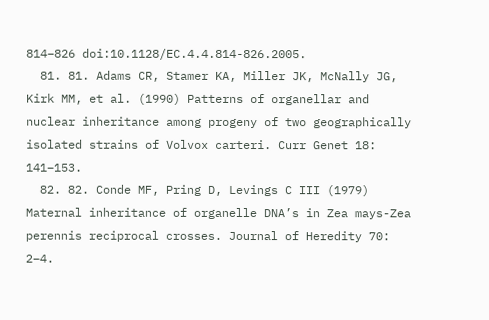814–826 doi:10.1128/EC.4.4.814-826.2005.
  81. 81. Adams CR, Stamer KA, Miller JK, McNally JG, Kirk MM, et al. (1990) Patterns of organellar and nuclear inheritance among progeny of two geographically isolated strains of Volvox carteri. Curr Genet 18: 141–153.
  82. 82. Conde MF, Pring D, Levings C III (1979) Maternal inheritance of organelle DNA’s in Zea mays-Zea perennis reciprocal crosses. Journal of Heredity 70: 2–4.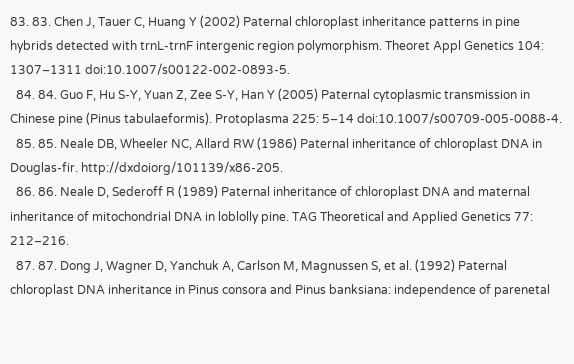83. 83. Chen J, Tauer C, Huang Y (2002) Paternal chloroplast inheritance patterns in pine hybrids detected with trnL-trnF intergenic region polymorphism. Theoret Appl Genetics 104: 1307–1311 doi:10.1007/s00122-002-0893-5.
  84. 84. Guo F, Hu S-Y, Yuan Z, Zee S-Y, Han Y (2005) Paternal cytoplasmic transmission in Chinese pine (Pinus tabulaeformis). Protoplasma 225: 5–14 doi:10.1007/s00709-005-0088-4.
  85. 85. Neale DB, Wheeler NC, Allard RW (1986) Paternal inheritance of chloroplast DNA in Douglas-fir. http://dxdoiorg/101139/x86-205.
  86. 86. Neale D, Sederoff R (1989) Paternal inheritance of chloroplast DNA and maternal inheritance of mitochondrial DNA in loblolly pine. TAG Theoretical and Applied Genetics 77: 212–216.
  87. 87. Dong J, Wagner D, Yanchuk A, Carlson M, Magnussen S, et al. (1992) Paternal chloroplast DNA inheritance in Pinus consora and Pinus banksiana: independence of parenetal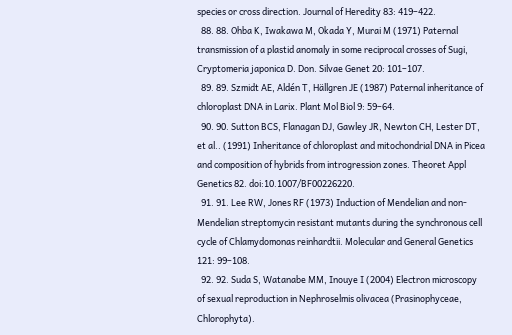species or cross direction. Journal of Heredity 83: 419–422.
  88. 88. Ohba K, Iwakawa M, Okada Y, Murai M (1971) Paternal transmission of a plastid anomaly in some reciprocal crosses of Sugi, Cryptomeria japonica D. Don. Silvae Genet 20: 101–107.
  89. 89. Szmidt AE, Aldén T, Hällgren JE (1987) Paternal inheritance of chloroplast DNA in Larix. Plant Mol Biol 9: 59–64.
  90. 90. Sutton BCS, Flanagan DJ, Gawley JR, Newton CH, Lester DT, et al.. (1991) Inheritance of chloroplast and mitochondrial DNA in Picea and composition of hybrids from introgression zones. Theoret Appl Genetics 82. doi:10.1007/BF00226220.
  91. 91. Lee RW, Jones RF (1973) Induction of Mendelian and non-Mendelian streptomycin resistant mutants during the synchronous cell cycle of Chlamydomonas reinhardtii. Molecular and General Genetics 121: 99–108.
  92. 92. Suda S, Watanabe MM, Inouye I (2004) Electron microscopy of sexual reproduction in Nephroselmis olivacea (Prasinophyceae, Chlorophyta).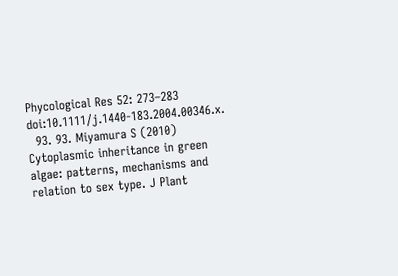Phycological Res 52: 273–283 doi:10.1111/j.1440-183.2004.00346.x.
  93. 93. Miyamura S (2010) Cytoplasmic inheritance in green algae: patterns, mechanisms and relation to sex type. J Plant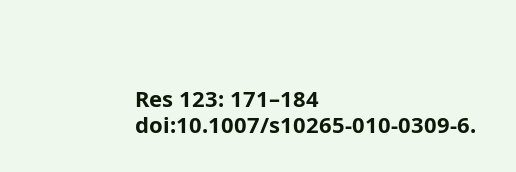Res 123: 171–184 doi:10.1007/s10265-010-0309-6.